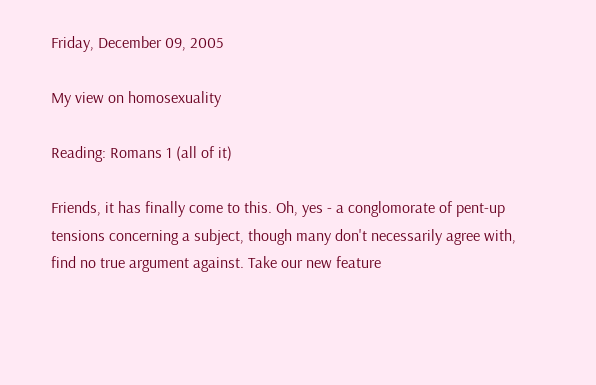Friday, December 09, 2005

My view on homosexuality

Reading: Romans 1 (all of it)

Friends, it has finally come to this. Oh, yes - a conglomorate of pent-up tensions concerning a subject, though many don't necessarily agree with, find no true argument against. Take our new feature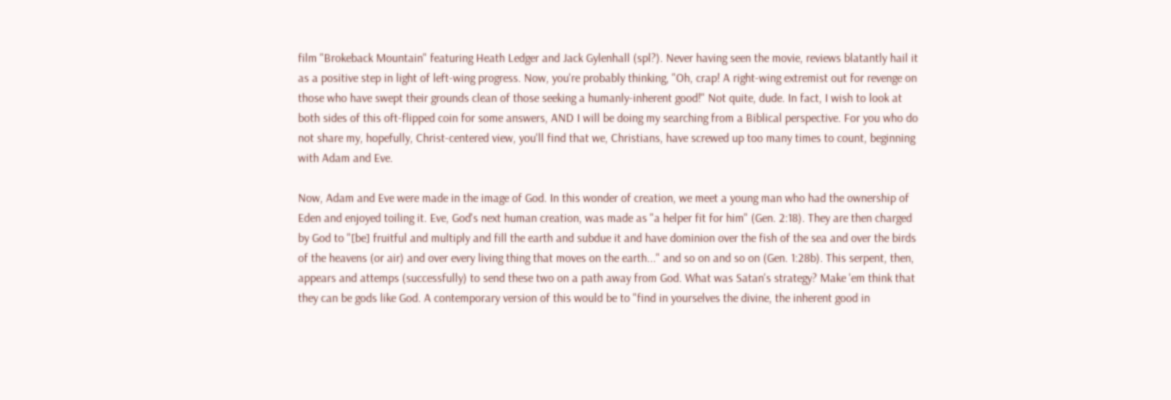film "Brokeback Mountain" featuring Heath Ledger and Jack Gylenhall (spl?). Never having seen the movie, reviews blatantly hail it as a positive step in light of left-wing progress. Now, you're probably thinking, "Oh, crap! A right-wing extremist out for revenge on those who have swept their grounds clean of those seeking a humanly-inherent good!" Not quite, dude. In fact, I wish to look at both sides of this oft-flipped coin for some answers, AND I will be doing my searching from a Biblical perspective. For you who do not share my, hopefully, Christ-centered view, you'll find that we, Christians, have screwed up too many times to count, beginning with Adam and Eve.

Now, Adam and Eve were made in the image of God. In this wonder of creation, we meet a young man who had the ownership of Eden and enjoyed toiling it. Eve, God's next human creation, was made as "a helper fit for him" (Gen. 2:18). They are then charged by God to "[be] fruitful and multiply and fill the earth and subdue it and have dominion over the fish of the sea and over the birds of the heavens (or air) and over every living thing that moves on the earth..." and so on and so on (Gen. 1:28b). This serpent, then, appears and attemps (successfully) to send these two on a path away from God. What was Satan's strategy? Make 'em think that they can be gods like God. A contemporary version of this would be to "find in yourselves the divine, the inherent good in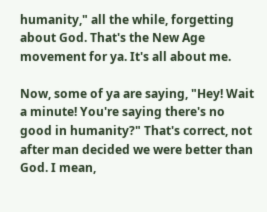humanity," all the while, forgetting about God. That's the New Age movement for ya. It's all about me.

Now, some of ya are saying, "Hey! Wait a minute! You're saying there's no good in humanity?" That's correct, not after man decided we were better than God. I mean,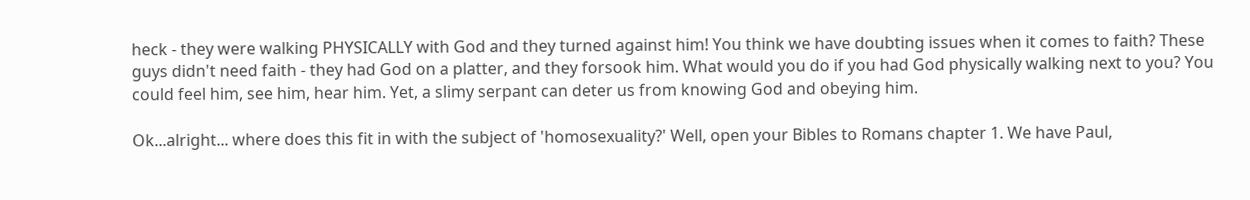heck - they were walking PHYSICALLY with God and they turned against him! You think we have doubting issues when it comes to faith? These guys didn't need faith - they had God on a platter, and they forsook him. What would you do if you had God physically walking next to you? You could feel him, see him, hear him. Yet, a slimy serpant can deter us from knowing God and obeying him.

Ok...alright... where does this fit in with the subject of 'homosexuality?' Well, open your Bibles to Romans chapter 1. We have Paul,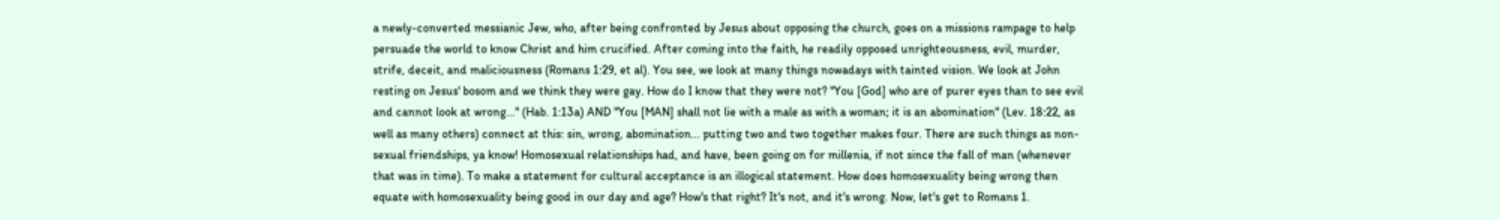a newly-converted messianic Jew, who, after being confronted by Jesus about opposing the church, goes on a missions rampage to help persuade the world to know Christ and him crucified. After coming into the faith, he readily opposed unrighteousness, evil, murder, strife, deceit, and maliciousness (Romans 1:29, et al). You see, we look at many things nowadays with tainted vision. We look at John resting on Jesus' bosom and we think they were gay. How do I know that they were not? "You [God] who are of purer eyes than to see evil and cannot look at wrong..." (Hab. 1:13a) AND "You [MAN] shall not lie with a male as with a woman; it is an abomination" (Lev. 18:22, as well as many others) connect at this: sin, wrong, abomination... putting two and two together makes four. There are such things as non-sexual friendships, ya know! Homosexual relationships had, and have, been going on for millenia, if not since the fall of man (whenever that was in time). To make a statement for cultural acceptance is an illogical statement. How does homosexuality being wrong then equate with homosexuality being good in our day and age? How's that right? It's not, and it's wrong. Now, let's get to Romans 1.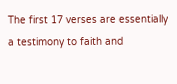The first 17 verses are essentially a testimony to faith and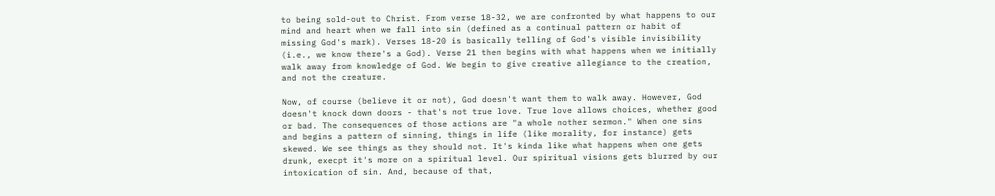to being sold-out to Christ. From verse 18-32, we are confronted by what happens to our mind and heart when we fall into sin (defined as a continual pattern or habit of missing God's mark). Verses 18-20 is basically telling of God's visible invisibility (i.e., we know there's a God). Verse 21 then begins with what happens when we initially walk away from knowledge of God. We begin to give creative allegiance to the creation, and not the creature.

Now, of course (believe it or not), God doesn't want them to walk away. However, God doesn't knock down doors - that's not true love. True love allows choices, whether good or bad. The consequences of those actions are "a whole nother sermon." When one sins and begins a pattern of sinning, things in life (like morality, for instance) gets skewed. We see things as they should not. It's kinda like what happens when one gets drunk, execpt it's more on a spiritual level. Our spiritual visions gets blurred by our intoxication of sin. And, because of that,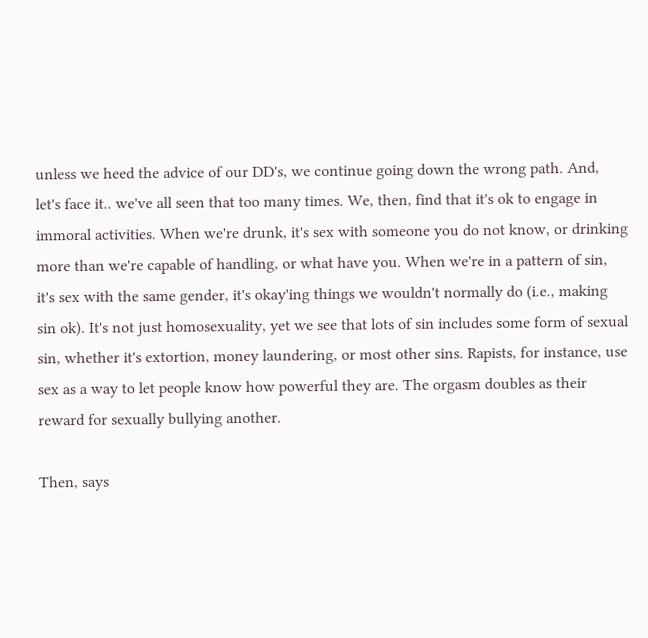unless we heed the advice of our DD's, we continue going down the wrong path. And, let's face it.. we've all seen that too many times. We, then, find that it's ok to engage in immoral activities. When we're drunk, it's sex with someone you do not know, or drinking more than we're capable of handling, or what have you. When we're in a pattern of sin, it's sex with the same gender, it's okay'ing things we wouldn't normally do (i.e., making sin ok). It's not just homosexuality, yet we see that lots of sin includes some form of sexual sin, whether it's extortion, money laundering, or most other sins. Rapists, for instance, use sex as a way to let people know how powerful they are. The orgasm doubles as their reward for sexually bullying another.

Then, says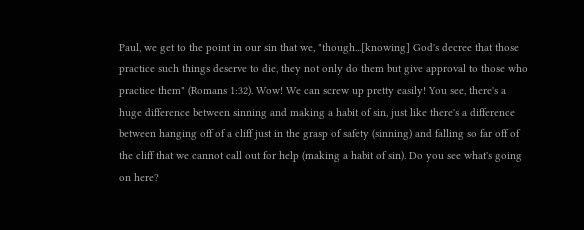Paul, we get to the point in our sin that we, "though...[knowing] God's decree that those practice such things deserve to die, they not only do them but give approval to those who practice them" (Romans 1:32). Wow! We can screw up pretty easily! You see, there's a huge difference between sinning and making a habit of sin, just like there's a difference between hanging off of a cliff just in the grasp of safety (sinning) and falling so far off of the cliff that we cannot call out for help (making a habit of sin). Do you see what's going on here?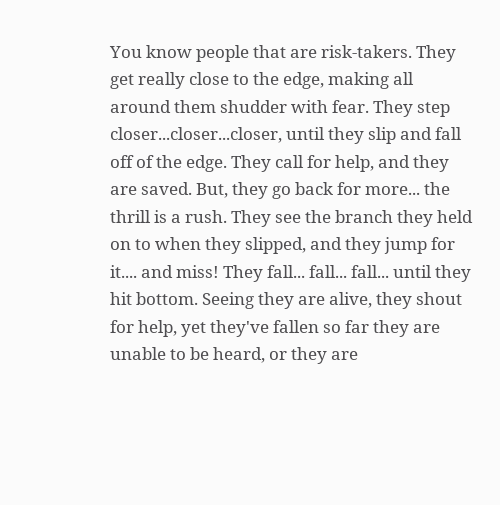You know people that are risk-takers. They get really close to the edge, making all around them shudder with fear. They step closer...closer...closer, until they slip and fall off of the edge. They call for help, and they are saved. But, they go back for more... the thrill is a rush. They see the branch they held on to when they slipped, and they jump for it.... and miss! They fall... fall... fall... until they hit bottom. Seeing they are alive, they shout for help, yet they've fallen so far they are unable to be heard, or they are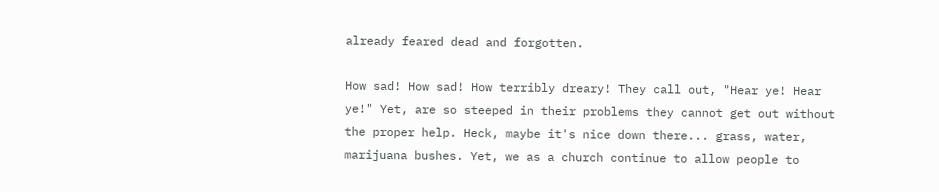already feared dead and forgotten.

How sad! How sad! How terribly dreary! They call out, "Hear ye! Hear ye!" Yet, are so steeped in their problems they cannot get out without the proper help. Heck, maybe it's nice down there... grass, water, marijuana bushes. Yet, we as a church continue to allow people to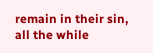remain in their sin, all the while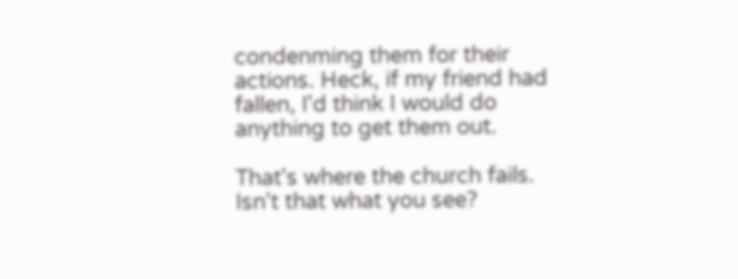condenming them for their actions. Heck, if my friend had fallen, I'd think I would do anything to get them out.

That's where the church fails. Isn't that what you see?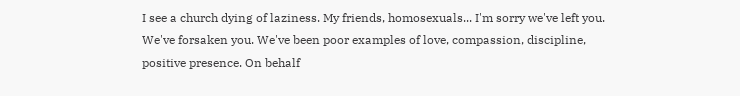I see a church dying of laziness. My friends, homosexuals... I'm sorry we've left you. We've forsaken you. We've been poor examples of love, compassion, discipline, positive presence. On behalf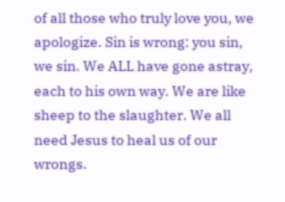of all those who truly love you, we apologize. Sin is wrong: you sin, we sin. We ALL have gone astray, each to his own way. We are like sheep to the slaughter. We all need Jesus to heal us of our wrongs.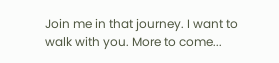Join me in that journey. I want to walk with you. More to come...